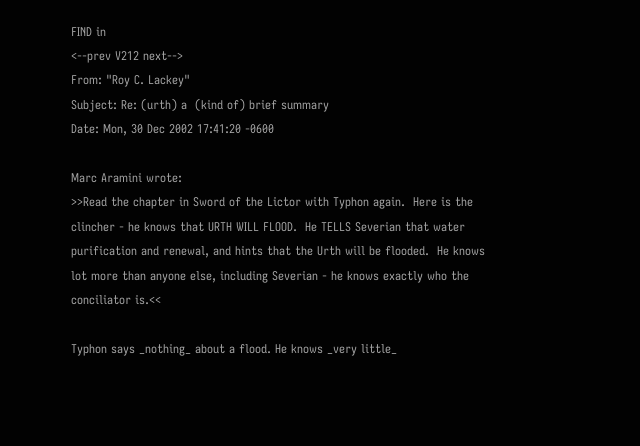FIND in
<--prev V212 next-->
From: "Roy C. Lackey"
Subject: Re: (urth) a  (kind of) brief summary
Date: Mon, 30 Dec 2002 17:41:20 -0600

Marc Aramini wrote:
>>Read the chapter in Sword of the Lictor with Typhon again.  Here is the
clincher - he knows that URTH WILL FLOOD.  He TELLS Severian that water
purification and renewal, and hints that the Urth will be flooded.  He knows
lot more than anyone else, including Severian - he knows exactly who the
conciliator is.<<

Typhon says _nothing_ about a flood. He knows _very little_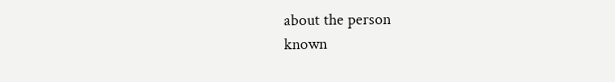about the person
known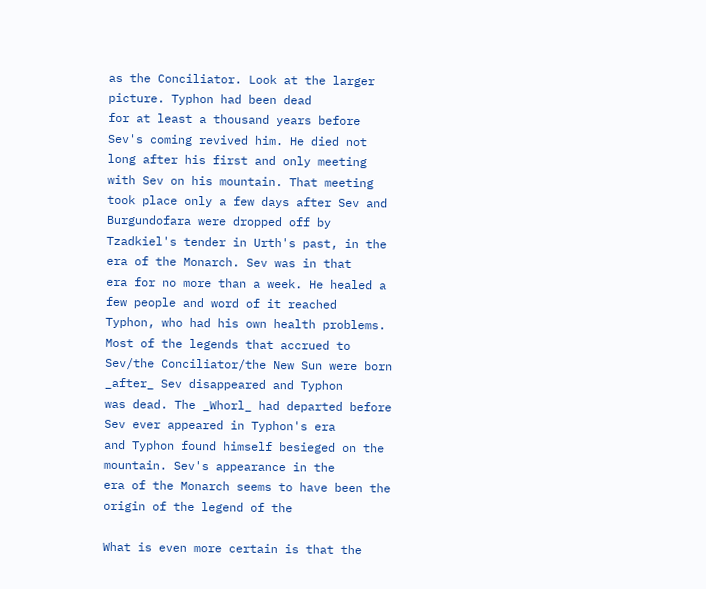as the Conciliator. Look at the larger picture. Typhon had been dead
for at least a thousand years before Sev's coming revived him. He died not
long after his first and only meeting with Sev on his mountain. That meeting
took place only a few days after Sev and Burgundofara were dropped off by
Tzadkiel's tender in Urth's past, in the era of the Monarch. Sev was in that
era for no more than a week. He healed a few people and word of it reached
Typhon, who had his own health problems. Most of the legends that accrued to
Sev/the Conciliator/the New Sun were born _after_ Sev disappeared and Typhon
was dead. The _Whorl_ had departed before Sev ever appeared in Typhon's era
and Typhon found himself besieged on the mountain. Sev's appearance in the
era of the Monarch seems to have been the origin of the legend of the

What is even more certain is that the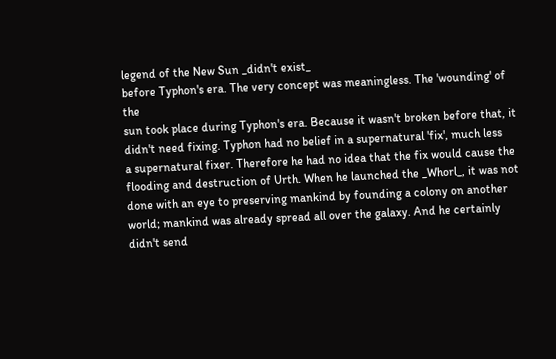legend of the New Sun _didn't exist_
before Typhon's era. The very concept was meaningless. The 'wounding' of the
sun took place during Typhon's era. Because it wasn't broken before that, it
didn't need fixing. Typhon had no belief in a supernatural 'fix', much less
a supernatural fixer. Therefore he had no idea that the fix would cause the
flooding and destruction of Urth. When he launched the _Whorl_, it was not
done with an eye to preserving mankind by founding a colony on another
world; mankind was already spread all over the galaxy. And he certainly
didn't send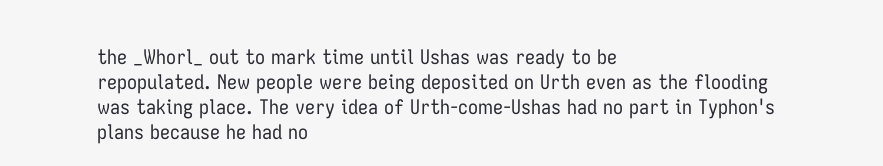the _Whorl_ out to mark time until Ushas was ready to be
repopulated. New people were being deposited on Urth even as the flooding
was taking place. The very idea of Urth-come-Ushas had no part in Typhon's
plans because he had no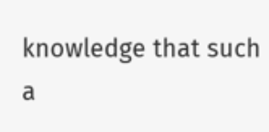knowledge that such a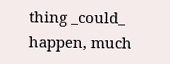thing _could_ happen, much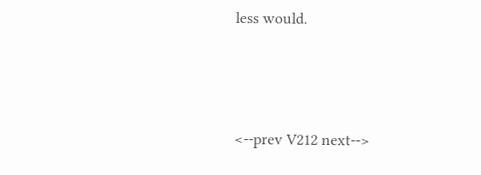less would.



<--prev V212 next-->